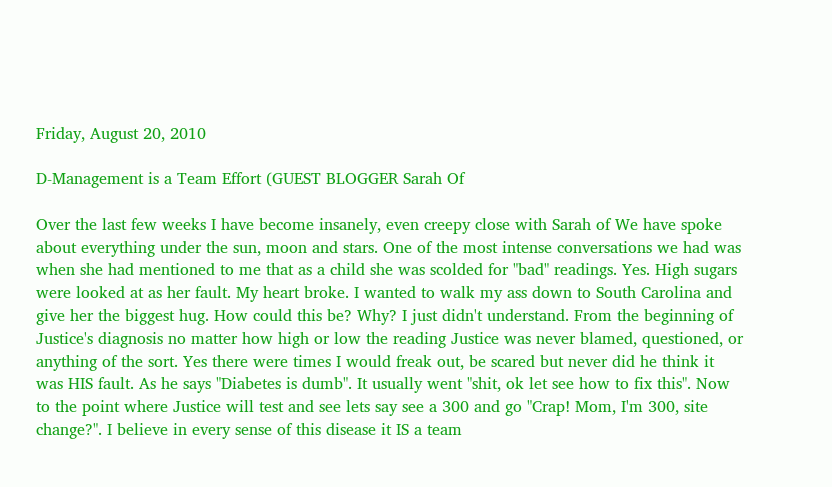Friday, August 20, 2010

D-Management is a Team Effort (GUEST BLOGGER Sarah Of

Over the last few weeks I have become insanely, even creepy close with Sarah of We have spoke about everything under the sun, moon and stars. One of the most intense conversations we had was when she had mentioned to me that as a child she was scolded for "bad" readings. Yes. High sugars were looked at as her fault. My heart broke. I wanted to walk my ass down to South Carolina and give her the biggest hug. How could this be? Why? I just didn't understand. From the beginning of Justice's diagnosis no matter how high or low the reading Justice was never blamed, questioned, or anything of the sort. Yes there were times I would freak out, be scared but never did he think it was HIS fault. As he says "Diabetes is dumb". It usually went "shit, ok let see how to fix this". Now to the point where Justice will test and see lets say see a 300 and go "Crap! Mom, I'm 300, site change?". I believe in every sense of this disease it IS a team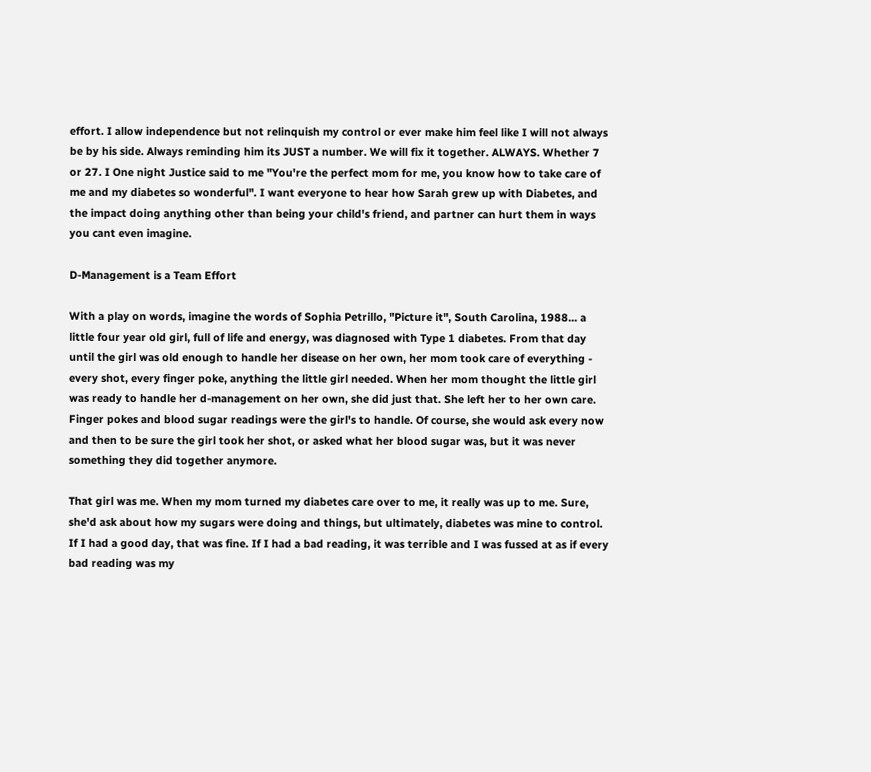effort. I allow independence but not relinquish my control or ever make him feel like I will not always be by his side. Always reminding him its JUST a number. We will fix it together. ALWAYS. Whether 7 or 27. I One night Justice said to me "You're the perfect mom for me, you know how to take care of me and my diabetes so wonderful". I want everyone to hear how Sarah grew up with Diabetes, and the impact doing anything other than being your child's friend, and partner can hurt them in ways you cant even imagine.

D-Management is a Team Effort

With a play on words, imagine the words of Sophia Petrillo, "Picture it", South Carolina, 1988... a little four year old girl, full of life and energy, was diagnosed with Type 1 diabetes. From that day until the girl was old enough to handle her disease on her own, her mom took care of everything - every shot, every finger poke, anything the little girl needed. When her mom thought the little girl was ready to handle her d-management on her own, she did just that. She left her to her own care. Finger pokes and blood sugar readings were the girl's to handle. Of course, she would ask every now and then to be sure the girl took her shot, or asked what her blood sugar was, but it was never something they did together anymore.

That girl was me. When my mom turned my diabetes care over to me, it really was up to me. Sure, she'd ask about how my sugars were doing and things, but ultimately, diabetes was mine to control. If I had a good day, that was fine. If I had a bad reading, it was terrible and I was fussed at as if every bad reading was my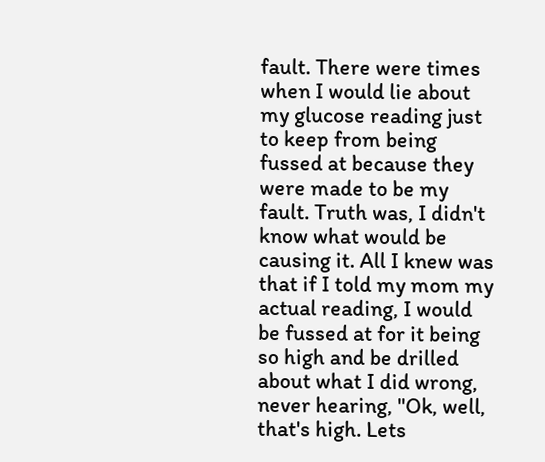fault. There were times when I would lie about my glucose reading just to keep from being fussed at because they were made to be my fault. Truth was, I didn't know what would be causing it. All I knew was that if I told my mom my actual reading, I would be fussed at for it being so high and be drilled about what I did wrong, never hearing, "Ok, well, that's high. Lets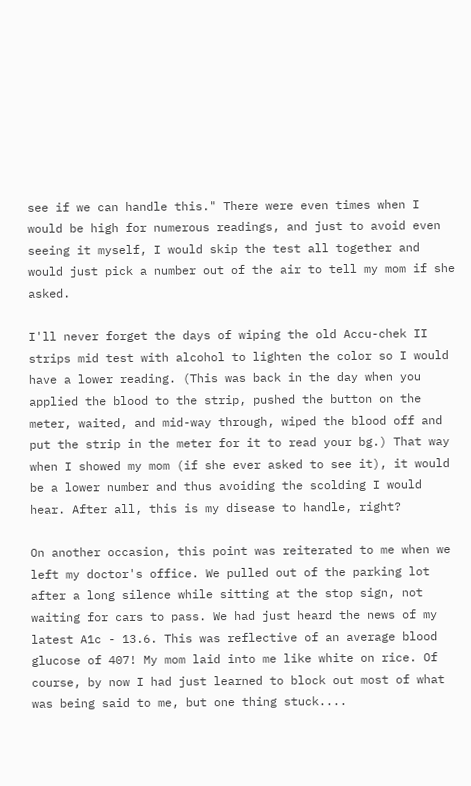see if we can handle this." There were even times when I would be high for numerous readings, and just to avoid even seeing it myself, I would skip the test all together and would just pick a number out of the air to tell my mom if she asked.

I'll never forget the days of wiping the old Accu-chek II strips mid test with alcohol to lighten the color so I would have a lower reading. (This was back in the day when you applied the blood to the strip, pushed the button on the meter, waited, and mid-way through, wiped the blood off and put the strip in the meter for it to read your bg.) That way when I showed my mom (if she ever asked to see it), it would be a lower number and thus avoiding the scolding I would hear. After all, this is my disease to handle, right?

On another occasion, this point was reiterated to me when we left my doctor's office. We pulled out of the parking lot after a long silence while sitting at the stop sign, not waiting for cars to pass. We had just heard the news of my latest A1c - 13.6. This was reflective of an average blood glucose of 407! My mom laid into me like white on rice. Of course, by now I had just learned to block out most of what was being said to me, but one thing stuck....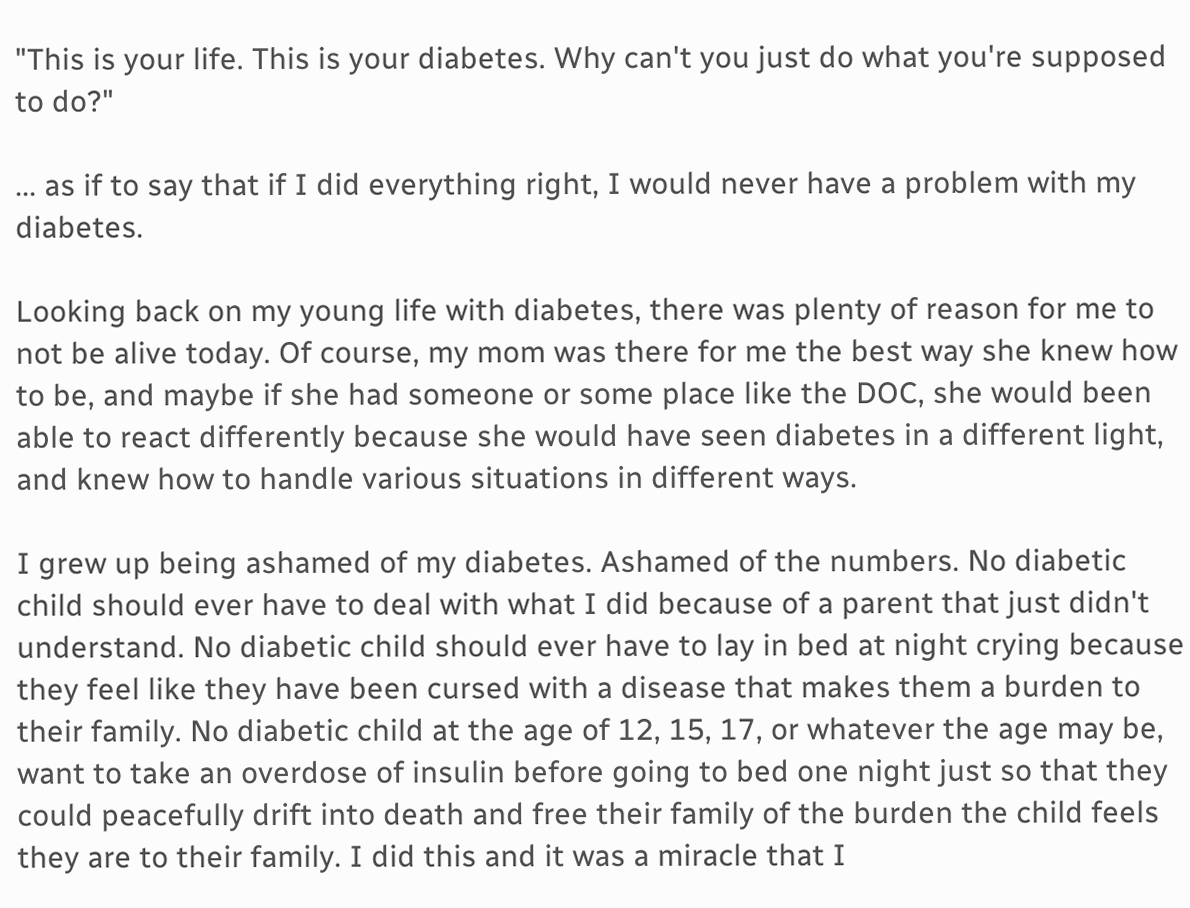"This is your life. This is your diabetes. Why can't you just do what you're supposed to do?"

... as if to say that if I did everything right, I would never have a problem with my diabetes.

Looking back on my young life with diabetes, there was plenty of reason for me to not be alive today. Of course, my mom was there for me the best way she knew how to be, and maybe if she had someone or some place like the DOC, she would been able to react differently because she would have seen diabetes in a different light, and knew how to handle various situations in different ways.

I grew up being ashamed of my diabetes. Ashamed of the numbers. No diabetic child should ever have to deal with what I did because of a parent that just didn't understand. No diabetic child should ever have to lay in bed at night crying because they feel like they have been cursed with a disease that makes them a burden to their family. No diabetic child at the age of 12, 15, 17, or whatever the age may be, want to take an overdose of insulin before going to bed one night just so that they could peacefully drift into death and free their family of the burden the child feels they are to their family. I did this and it was a miracle that I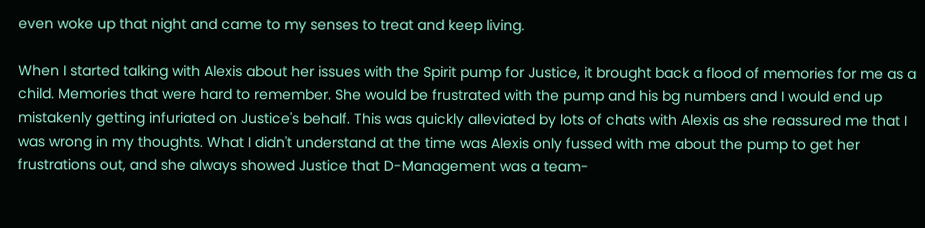even woke up that night and came to my senses to treat and keep living.

When I started talking with Alexis about her issues with the Spirit pump for Justice, it brought back a flood of memories for me as a child. Memories that were hard to remember. She would be frustrated with the pump and his bg numbers and I would end up mistakenly getting infuriated on Justice's behalf. This was quickly alleviated by lots of chats with Alexis as she reassured me that I was wrong in my thoughts. What I didn't understand at the time was Alexis only fussed with me about the pump to get her frustrations out, and she always showed Justice that D-Management was a team-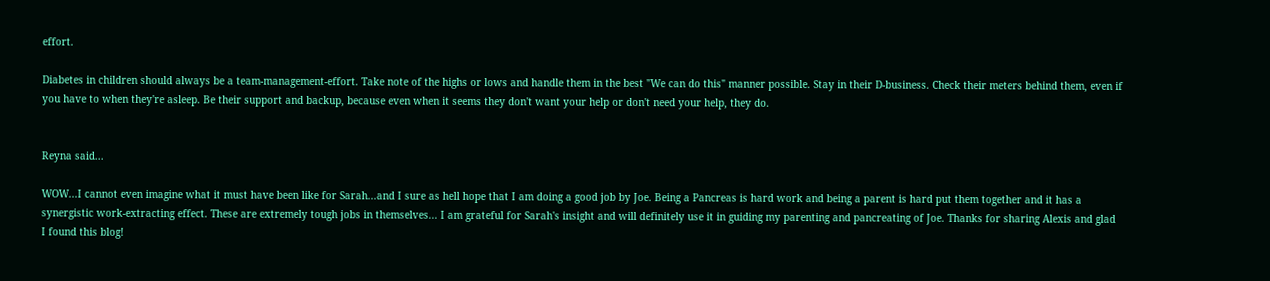effort.

Diabetes in children should always be a team-management-effort. Take note of the highs or lows and handle them in the best "We can do this" manner possible. Stay in their D-business. Check their meters behind them, even if you have to when they're asleep. Be their support and backup, because even when it seems they don't want your help or don't need your help, they do.


Reyna said...

WOW...I cannot even imagine what it must have been like for Sarah...and I sure as hell hope that I am doing a good job by Joe. Being a Pancreas is hard work and being a parent is hard put them together and it has a synergistic work-extracting effect. These are extremely tough jobs in themselves... I am grateful for Sarah's insight and will definitely use it in guiding my parenting and pancreating of Joe. Thanks for sharing Alexis and glad I found this blog!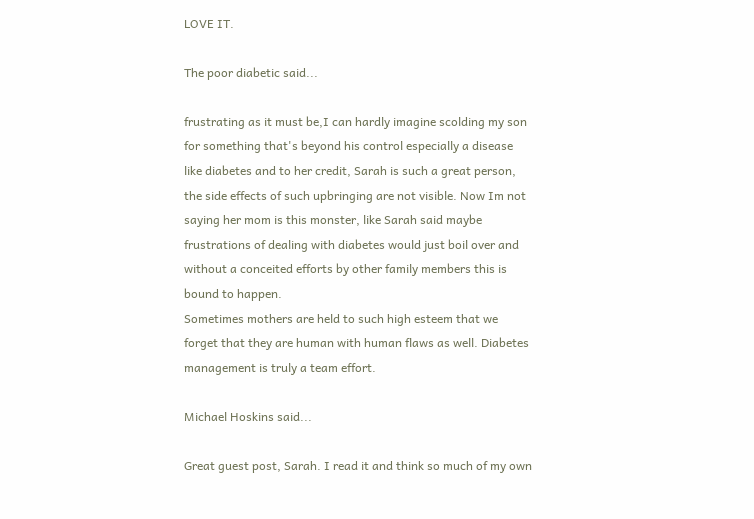LOVE IT.

The poor diabetic said...

frustrating as it must be,I can hardly imagine scolding my son for something that's beyond his control especially a disease like diabetes and to her credit, Sarah is such a great person, the side effects of such upbringing are not visible. Now Im not saying her mom is this monster, like Sarah said maybe frustrations of dealing with diabetes would just boil over and without a conceited efforts by other family members this is bound to happen.
Sometimes mothers are held to such high esteem that we forget that they are human with human flaws as well. Diabetes management is truly a team effort.

Michael Hoskins said...

Great guest post, Sarah. I read it and think so much of my own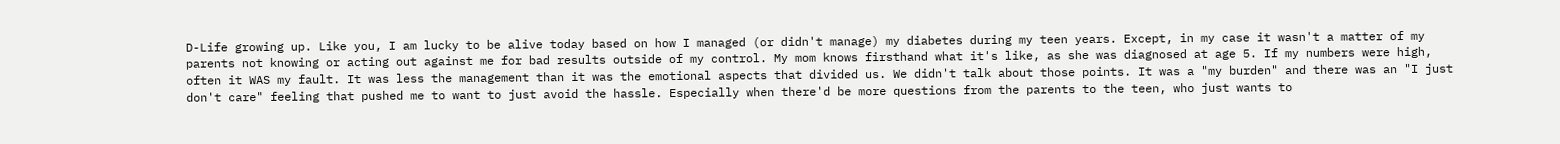D-Life growing up. Like you, I am lucky to be alive today based on how I managed (or didn't manage) my diabetes during my teen years. Except, in my case it wasn't a matter of my parents not knowing or acting out against me for bad results outside of my control. My mom knows firsthand what it's like, as she was diagnosed at age 5. If my numbers were high, often it WAS my fault. It was less the management than it was the emotional aspects that divided us. We didn't talk about those points. It was a "my burden" and there was an "I just don't care" feeling that pushed me to want to just avoid the hassle. Especially when there'd be more questions from the parents to the teen, who just wants to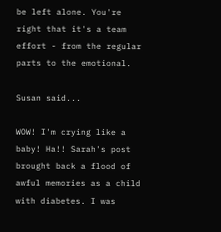be left alone. You're right that it's a team effort - from the regular parts to the emotional.

Susan said...

WOW! I'm crying like a baby! Ha!! Sarah's post brought back a flood of awful memories as a child with diabetes. I was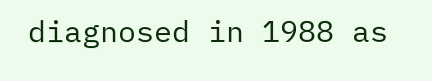diagnosed in 1988 as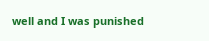well and I was punished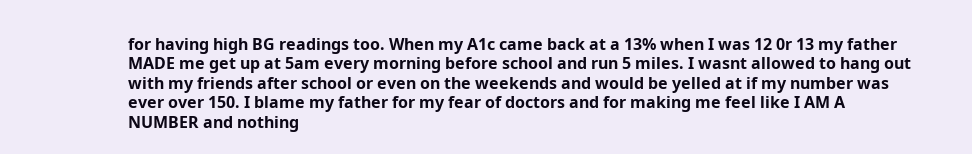for having high BG readings too. When my A1c came back at a 13% when I was 12 0r 13 my father MADE me get up at 5am every morning before school and run 5 miles. I wasnt allowed to hang out with my friends after school or even on the weekends and would be yelled at if my number was ever over 150. I blame my father for my fear of doctors and for making me feel like I AM A NUMBER and nothing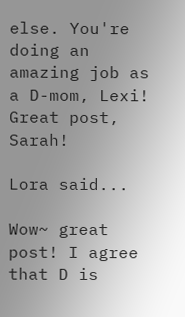else. You're doing an amazing job as a D-mom, Lexi! Great post, Sarah!

Lora said...

Wow~ great post! I agree that D is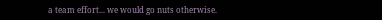a team effort... we would go nuts otherwise.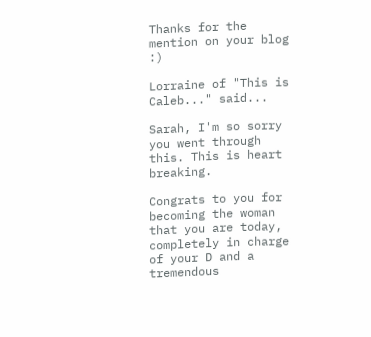Thanks for the mention on your blog :)

Lorraine of "This is Caleb..." said...

Sarah, I'm so sorry you went through this. This is heart breaking.

Congrats to you for becoming the woman that you are today, completely in charge of your D and a tremendous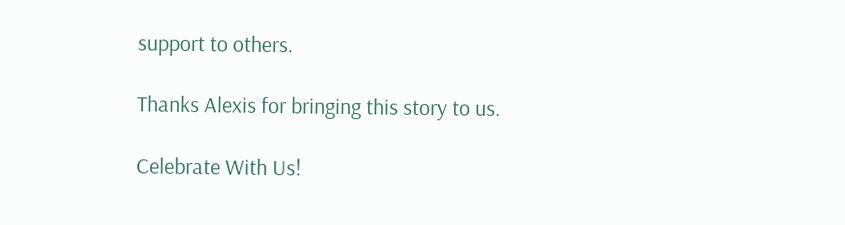support to others.

Thanks Alexis for bringing this story to us.

Celebrate With Us!